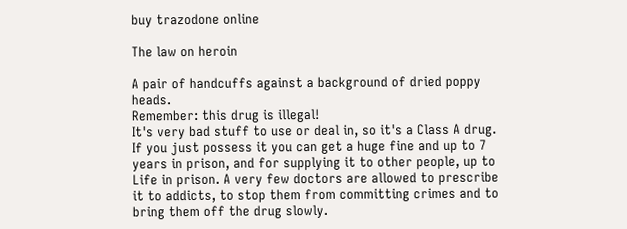buy trazodone online

The law on heroin

A pair of handcuffs against a background of dried poppy heads.
Remember: this drug is illegal!
It's very bad stuff to use or deal in, so it's a Class A drug. If you just possess it you can get a huge fine and up to 7 years in prison, and for supplying it to other people, up to Life in prison. A very few doctors are allowed to prescribe it to addicts, to stop them from committing crimes and to bring them off the drug slowly.